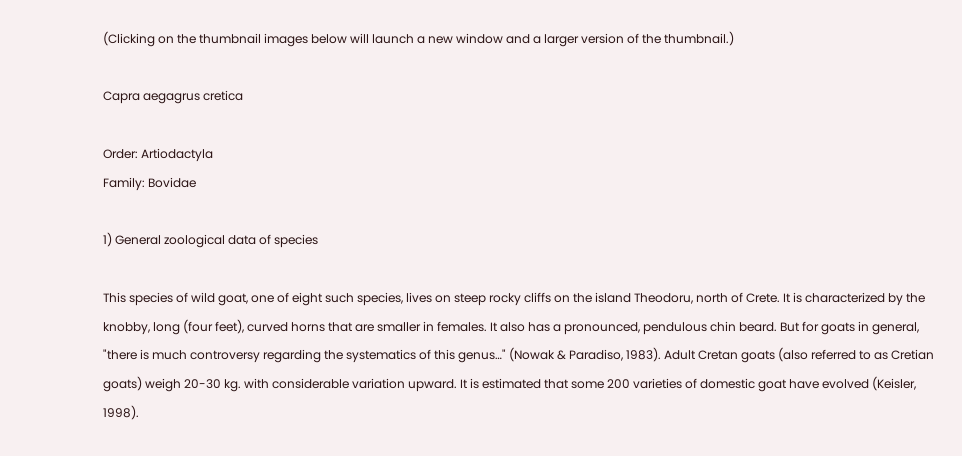(Clicking on the thumbnail images below will launch a new window and a larger version of the thumbnail.)

Capra aegagrus cretica

Order: Artiodactyla
Family: Bovidae

1) General zoological data of species

This species of wild goat, one of eight such species, lives on steep rocky cliffs on the island Theodoru, north of Crete. It is characterized by the knobby, long (four feet), curved horns that are smaller in females. It also has a pronounced, pendulous chin beard. But for goats in general, "there is much controversy regarding the systematics of this genus…" (Nowak & Paradiso, 1983). Adult Cretan goats (also referred to as Cretian goats) weigh 20-30 kg. with considerable variation upward. It is estimated that some 200 varieties of domestic goat have evolved (Keisler, 1998).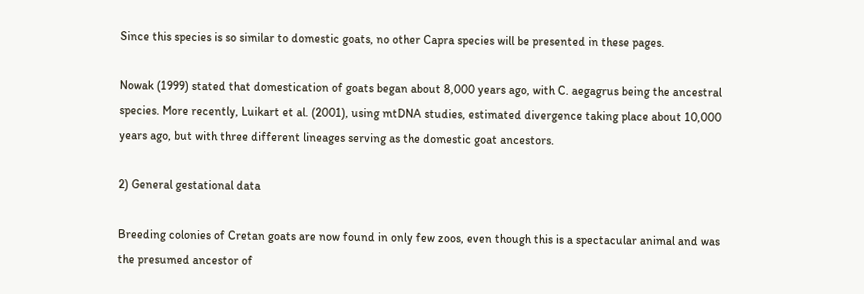Since this species is so similar to domestic goats, no other Capra species will be presented in these pages.

Nowak (1999) stated that domestication of goats began about 8,000 years ago, with C. aegagrus being the ancestral species. More recently, Luikart et al. (2001), using mtDNA studies, estimated divergence taking place about 10,000 years ago, but with three different lineages serving as the domestic goat ancestors.

2) General gestational data

Breeding colonies of Cretan goats are now found in only few zoos, even though this is a spectacular animal and was the presumed ancestor of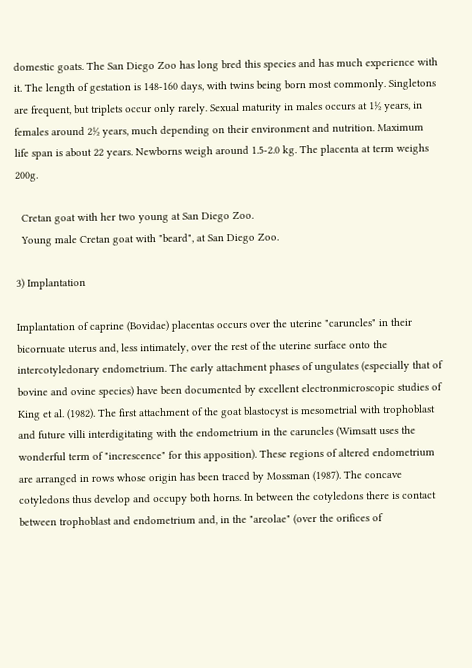domestic goats. The San Diego Zoo has long bred this species and has much experience with it. The length of gestation is 148-160 days, with twins being born most commonly. Singletons are frequent, but triplets occur only rarely. Sexual maturity in males occurs at 1½ years, in females around 2½ years, much depending on their environment and nutrition. Maximum life span is about 22 years. Newborns weigh around 1.5-2.0 kg. The placenta at term weighs 200g.

  Cretan goat with her two young at San Diego Zoo.
  Young male Cretan goat with "beard", at San Diego Zoo.

3) Implantation

Implantation of caprine (Bovidae) placentas occurs over the uterine "caruncles" in their bicornuate uterus and, less intimately, over the rest of the uterine surface onto the intercotyledonary endometrium. The early attachment phases of ungulates (especially that of bovine and ovine species) have been documented by excellent electronmicroscopic studies of King et al. (1982). The first attachment of the goat blastocyst is mesometrial with trophoblast and future villi interdigitating with the endometrium in the caruncles (Wimsatt uses the wonderful term of "increscence" for this apposition). These regions of altered endometrium are arranged in rows whose origin has been traced by Mossman (1987). The concave cotyledons thus develop and occupy both horns. In between the cotyledons there is contact between trophoblast and endometrium and, in the "areolae" (over the orifices of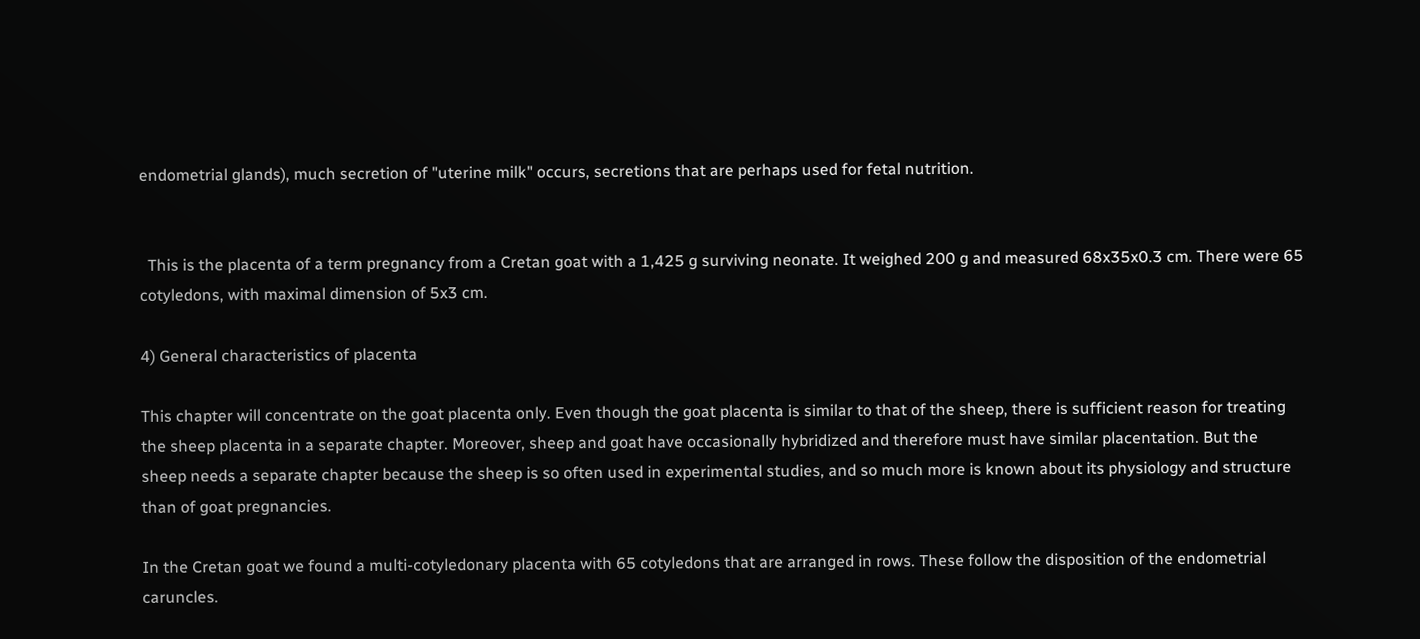endometrial glands), much secretion of "uterine milk" occurs, secretions that are perhaps used for fetal nutrition.


  This is the placenta of a term pregnancy from a Cretan goat with a 1,425 g surviving neonate. It weighed 200 g and measured 68x35x0.3 cm. There were 65 cotyledons, with maximal dimension of 5x3 cm.

4) General characteristics of placenta

This chapter will concentrate on the goat placenta only. Even though the goat placenta is similar to that of the sheep, there is sufficient reason for treating the sheep placenta in a separate chapter. Moreover, sheep and goat have occasionally hybridized and therefore must have similar placentation. But the sheep needs a separate chapter because the sheep is so often used in experimental studies, and so much more is known about its physiology and structure than of goat pregnancies.

In the Cretan goat we found a multi-cotyledonary placenta with 65 cotyledons that are arranged in rows. These follow the disposition of the endometrial caruncles.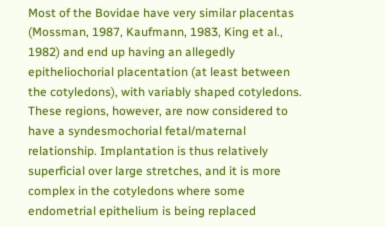Most of the Bovidae have very similar placentas (Mossman, 1987, Kaufmann, 1983, King et al., 1982) and end up having an allegedly epitheliochorial placentation (at least between the cotyledons), with variably shaped cotyledons. These regions, however, are now considered to have a syndesmochorial fetal/maternal relationship. Implantation is thus relatively superficial over large stretches, and it is more complex in the cotyledons where some endometrial epithelium is being replaced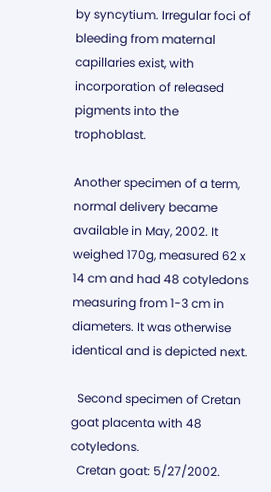by syncytium. Irregular foci of bleeding from maternal capillaries exist, with incorporation of released pigments into the trophoblast.

Another specimen of a term, normal delivery became available in May, 2002. It weighed 170g, measured 62 x 14 cm and had 48 cotyledons measuring from 1-3 cm in diameters. It was otherwise identical and is depicted next.

  Second specimen of Cretan goat placenta with 48 cotyledons.
  Cretan goat: 5/27/2002.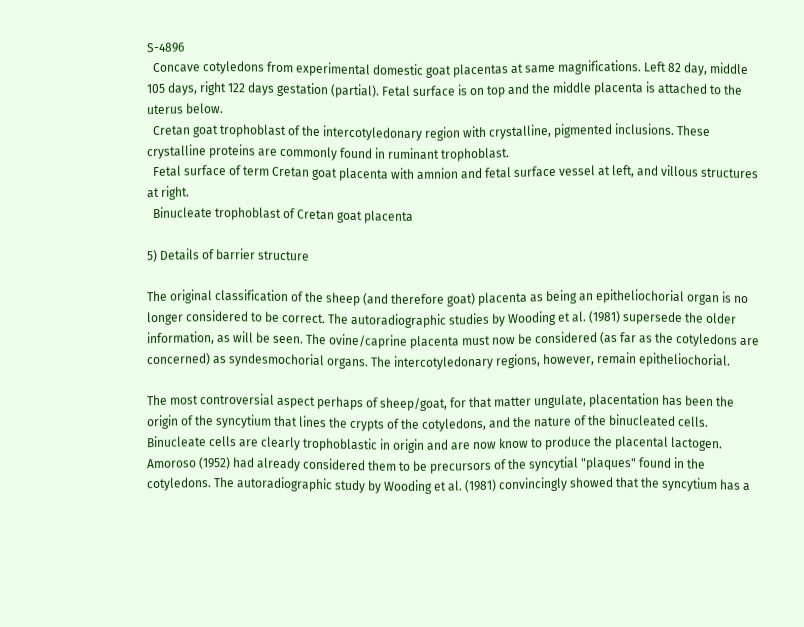S-4896
  Concave cotyledons from experimental domestic goat placentas at same magnifications. Left 82 day, middle 105 days, right 122 days gestation (partial). Fetal surface is on top and the middle placenta is attached to the uterus below.
  Cretan goat trophoblast of the intercotyledonary region with crystalline, pigmented inclusions. These crystalline proteins are commonly found in ruminant trophoblast.
  Fetal surface of term Cretan goat placenta with amnion and fetal surface vessel at left, and villous structures at right.
  Binucleate trophoblast of Cretan goat placenta

5) Details of barrier structure

The original classification of the sheep (and therefore goat) placenta as being an epitheliochorial organ is no longer considered to be correct. The autoradiographic studies by Wooding et al. (1981) supersede the older information, as will be seen. The ovine/caprine placenta must now be considered (as far as the cotyledons are concerned) as syndesmochorial organs. The intercotyledonary regions, however, remain epitheliochorial.

The most controversial aspect perhaps of sheep/goat, for that matter ungulate, placentation has been the origin of the syncytium that lines the crypts of the cotyledons, and the nature of the binucleated cells. Binucleate cells are clearly trophoblastic in origin and are now know to produce the placental lactogen. Amoroso (1952) had already considered them to be precursors of the syncytial "plaques" found in the cotyledons. The autoradiographic study by Wooding et al. (1981) convincingly showed that the syncytium has a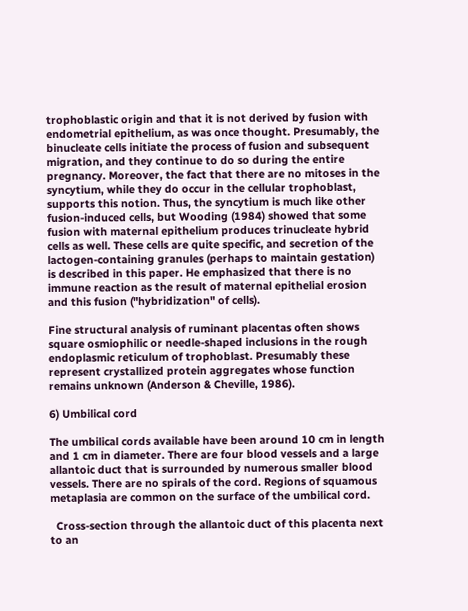trophoblastic origin and that it is not derived by fusion with endometrial epithelium, as was once thought. Presumably, the binucleate cells initiate the process of fusion and subsequent migration, and they continue to do so during the entire pregnancy. Moreover, the fact that there are no mitoses in the syncytium, while they do occur in the cellular trophoblast, supports this notion. Thus, the syncytium is much like other fusion-induced cells, but Wooding (1984) showed that some fusion with maternal epithelium produces trinucleate hybrid cells as well. These cells are quite specific, and secretion of the lactogen-containing granules (perhaps to maintain gestation) is described in this paper. He emphasized that there is no immune reaction as the result of maternal epithelial erosion and this fusion ("hybridization" of cells).

Fine structural analysis of ruminant placentas often shows square osmiophilic or needle-shaped inclusions in the rough endoplasmic reticulum of trophoblast. Presumably these represent crystallized protein aggregates whose function remains unknown (Anderson & Cheville, 1986).

6) Umbilical cord

The umbilical cords available have been around 10 cm in length and 1 cm in diameter. There are four blood vessels and a large allantoic duct that is surrounded by numerous smaller blood vessels. There are no spirals of the cord. Regions of squamous metaplasia are common on the surface of the umbilical cord.

  Cross-section through the allantoic duct of this placenta next to an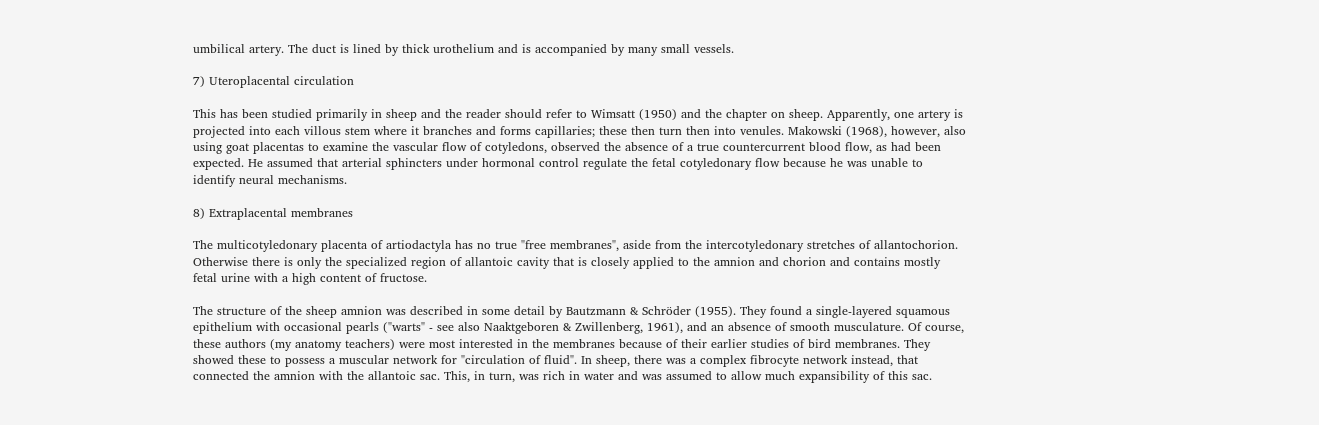umbilical artery. The duct is lined by thick urothelium and is accompanied by many small vessels.

7) Uteroplacental circulation

This has been studied primarily in sheep and the reader should refer to Wimsatt (1950) and the chapter on sheep. Apparently, one artery is projected into each villous stem where it branches and forms capillaries; these then turn then into venules. Makowski (1968), however, also using goat placentas to examine the vascular flow of cotyledons, observed the absence of a true countercurrent blood flow, as had been expected. He assumed that arterial sphincters under hormonal control regulate the fetal cotyledonary flow because he was unable to identify neural mechanisms.

8) Extraplacental membranes

The multicotyledonary placenta of artiodactyla has no true "free membranes", aside from the intercotyledonary stretches of allantochorion. Otherwise there is only the specialized region of allantoic cavity that is closely applied to the amnion and chorion and contains mostly fetal urine with a high content of fructose.

The structure of the sheep amnion was described in some detail by Bautzmann & Schröder (1955). They found a single-layered squamous epithelium with occasional pearls ("warts" - see also Naaktgeboren & Zwillenberg, 1961), and an absence of smooth musculature. Of course, these authors (my anatomy teachers) were most interested in the membranes because of their earlier studies of bird membranes. They showed these to possess a muscular network for "circulation of fluid". In sheep, there was a complex fibrocyte network instead, that connected the amnion with the allantoic sac. This, in turn, was rich in water and was assumed to allow much expansibility of this sac.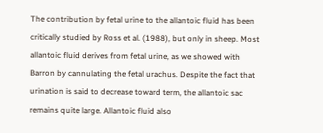The contribution by fetal urine to the allantoic fluid has been critically studied by Ross et al. (1988), but only in sheep. Most allantoic fluid derives from fetal urine, as we showed with Barron by cannulating the fetal urachus. Despite the fact that urination is said to decrease toward term, the allantoic sac remains quite large. Allantoic fluid also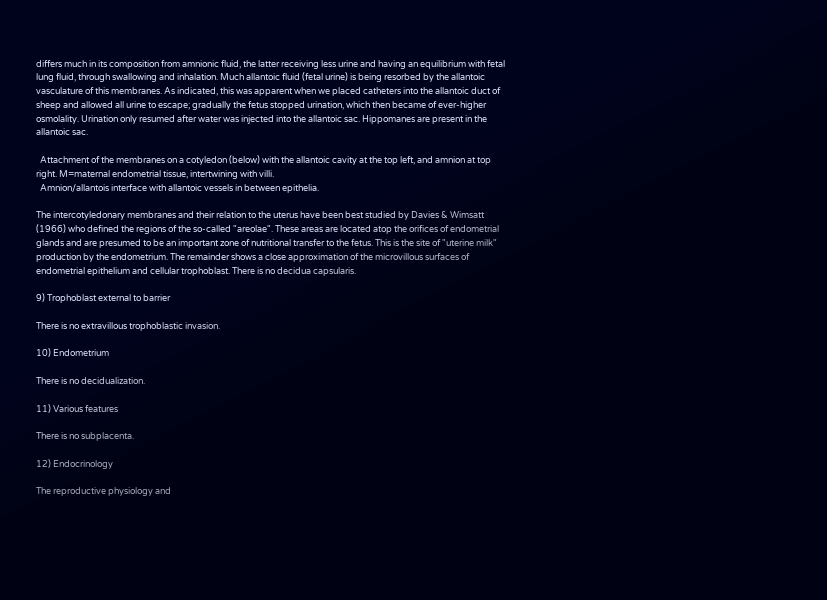differs much in its composition from amnionic fluid, the latter receiving less urine and having an equilibrium with fetal lung fluid, through swallowing and inhalation. Much allantoic fluid (fetal urine) is being resorbed by the allantoic vasculature of this membranes. As indicated, this was apparent when we placed catheters into the allantoic duct of sheep and allowed all urine to escape; gradually the fetus stopped urination, which then became of ever-higher osmolality. Urination only resumed after water was injected into the allantoic sac. Hippomanes are present in the allantoic sac.

  Attachment of the membranes on a cotyledon (below) with the allantoic cavity at the top left, and amnion at top right. M=maternal endometrial tissue, intertwining with villi.
  Amnion/allantois interface with allantoic vessels in between epithelia.

The intercotyledonary membranes and their relation to the uterus have been best studied by Davies & Wimsatt (1966) who defined the regions of the so-called "areolae". These areas are located atop the orifices of endometrial glands and are presumed to be an important zone of nutritional transfer to the fetus. This is the site of "uterine milk" production by the endometrium. The remainder shows a close approximation of the microvillous surfaces of endometrial epithelium and cellular trophoblast. There is no decidua capsularis.

9) Trophoblast external to barrier

There is no extravillous trophoblastic invasion.

10) Endometrium

There is no decidualization.

11) Various features

There is no subplacenta.

12) Endocrinology

The reproductive physiology and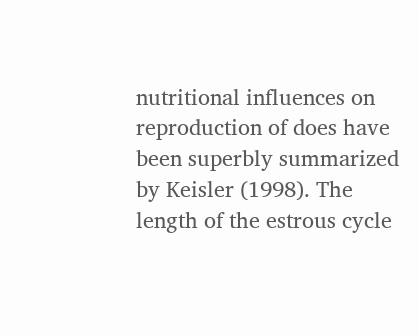nutritional influences on reproduction of does have been superbly summarized by Keisler (1998). The length of the estrous cycle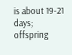is about 19-21 days; offspring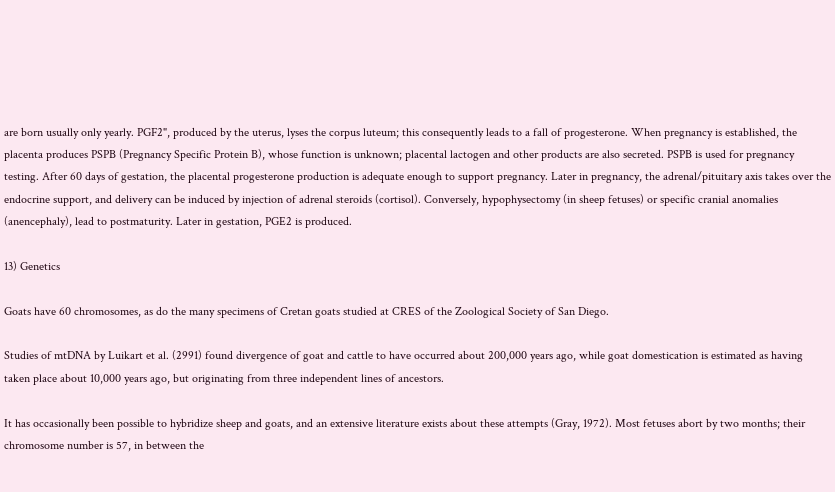are born usually only yearly. PGF2", produced by the uterus, lyses the corpus luteum; this consequently leads to a fall of progesterone. When pregnancy is established, the placenta produces PSPB (Pregnancy Specific Protein B), whose function is unknown; placental lactogen and other products are also secreted. PSPB is used for pregnancy testing. After 60 days of gestation, the placental progesterone production is adequate enough to support pregnancy. Later in pregnancy, the adrenal/pituitary axis takes over the endocrine support, and delivery can be induced by injection of adrenal steroids (cortisol). Conversely, hypophysectomy (in sheep fetuses) or specific cranial anomalies (anencephaly), lead to postmaturity. Later in gestation, PGE2 is produced.

13) Genetics

Goats have 60 chromosomes, as do the many specimens of Cretan goats studied at CRES of the Zoological Society of San Diego.

Studies of mtDNA by Luikart et al. (2991) found divergence of goat and cattle to have occurred about 200,000 years ago, while goat domestication is estimated as having taken place about 10,000 years ago, but originating from three independent lines of ancestors.

It has occasionally been possible to hybridize sheep and goats, and an extensive literature exists about these attempts (Gray, 1972). Most fetuses abort by two months; their chromosome number is 57, in between the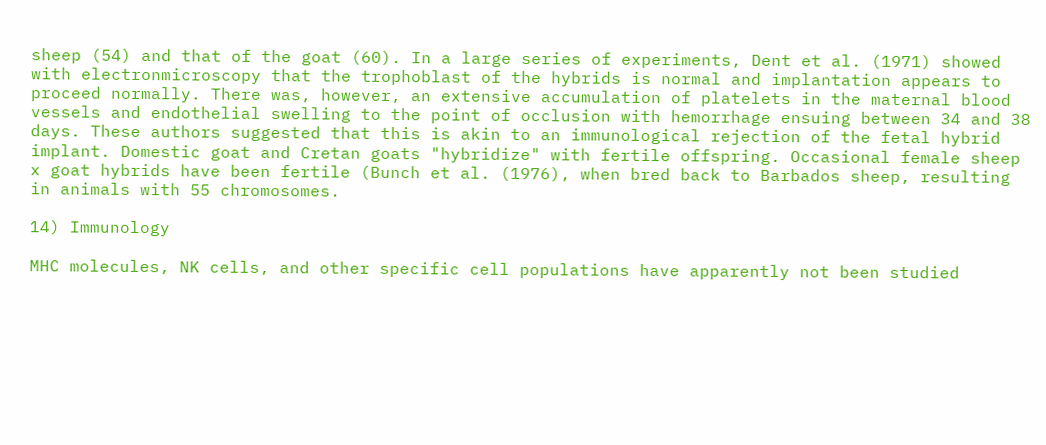sheep (54) and that of the goat (60). In a large series of experiments, Dent et al. (1971) showed with electronmicroscopy that the trophoblast of the hybrids is normal and implantation appears to proceed normally. There was, however, an extensive accumulation of platelets in the maternal blood vessels and endothelial swelling to the point of occlusion with hemorrhage ensuing between 34 and 38 days. These authors suggested that this is akin to an immunological rejection of the fetal hybrid implant. Domestic goat and Cretan goats "hybridize" with fertile offspring. Occasional female sheep x goat hybrids have been fertile (Bunch et al. (1976), when bred back to Barbados sheep, resulting in animals with 55 chromosomes.

14) Immunology

MHC molecules, NK cells, and other specific cell populations have apparently not been studied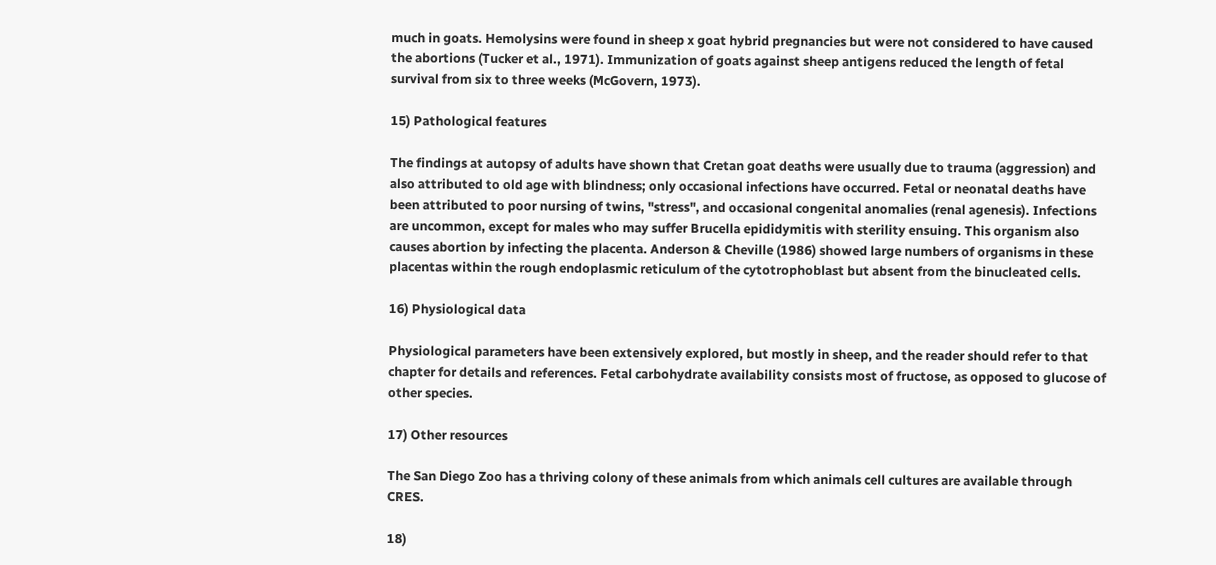much in goats. Hemolysins were found in sheep x goat hybrid pregnancies but were not considered to have caused the abortions (Tucker et al., 1971). Immunization of goats against sheep antigens reduced the length of fetal survival from six to three weeks (McGovern, 1973).

15) Pathological features

The findings at autopsy of adults have shown that Cretan goat deaths were usually due to trauma (aggression) and also attributed to old age with blindness; only occasional infections have occurred. Fetal or neonatal deaths have been attributed to poor nursing of twins, "stress", and occasional congenital anomalies (renal agenesis). Infections are uncommon, except for males who may suffer Brucella epididymitis with sterility ensuing. This organism also causes abortion by infecting the placenta. Anderson & Cheville (1986) showed large numbers of organisms in these placentas within the rough endoplasmic reticulum of the cytotrophoblast but absent from the binucleated cells.

16) Physiological data

Physiological parameters have been extensively explored, but mostly in sheep, and the reader should refer to that chapter for details and references. Fetal carbohydrate availability consists most of fructose, as opposed to glucose of other species.

17) Other resources

The San Diego Zoo has a thriving colony of these animals from which animals cell cultures are available through CRES.

18)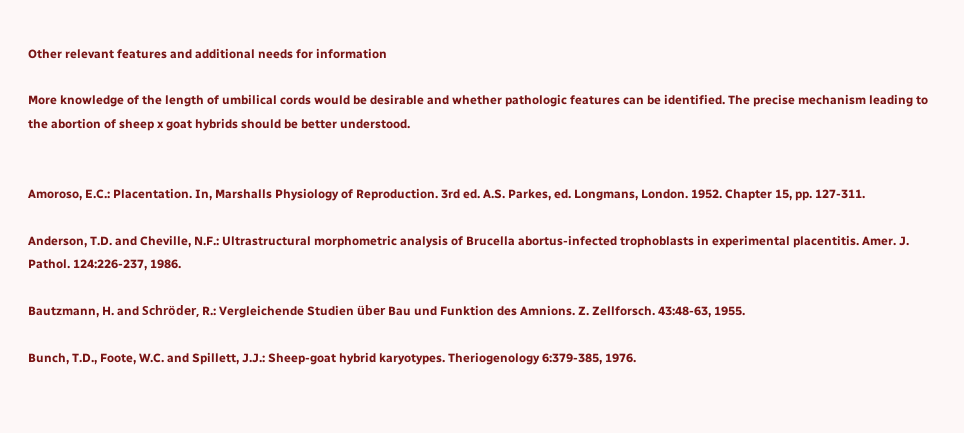Other relevant features and additional needs for information

More knowledge of the length of umbilical cords would be desirable and whether pathologic features can be identified. The precise mechanism leading to the abortion of sheep x goat hybrids should be better understood.


Amoroso, E.C.: Placentation. In, Marshalls Physiology of Reproduction. 3rd ed. A.S. Parkes, ed. Longmans, London. 1952. Chapter 15, pp. 127-311.

Anderson, T.D. and Cheville, N.F.: Ultrastructural morphometric analysis of Brucella abortus-infected trophoblasts in experimental placentitis. Amer. J. Pathol. 124:226-237, 1986.

Bautzmann, H. and Schröder, R.: Vergleichende Studien über Bau und Funktion des Amnions. Z. Zellforsch. 43:48-63, 1955.

Bunch, T.D., Foote, W.C. and Spillett, J.J.: Sheep-goat hybrid karyotypes. Theriogenology 6:379-385, 1976.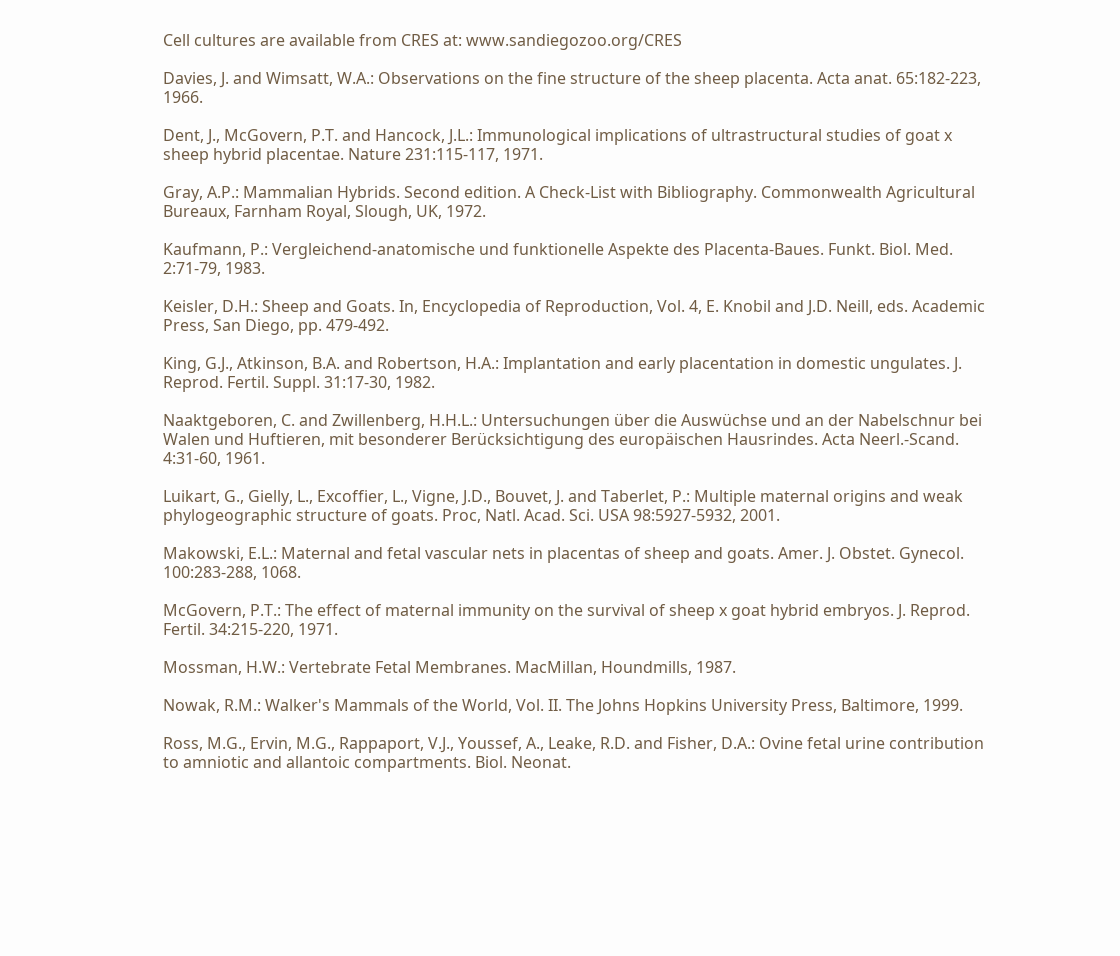Cell cultures are available from CRES at: www.sandiegozoo.org/CRES

Davies, J. and Wimsatt, W.A.: Observations on the fine structure of the sheep placenta. Acta anat. 65:182-223, 1966.

Dent, J., McGovern, P.T. and Hancock, J.L.: Immunological implications of ultrastructural studies of goat x sheep hybrid placentae. Nature 231:115-117, 1971.

Gray, A.P.: Mammalian Hybrids. Second edition. A Check-List with Bibliography. Commonwealth Agricultural Bureaux, Farnham Royal, Slough, UK, 1972.

Kaufmann, P.: Vergleichend-anatomische und funktionelle Aspekte des Placenta-Baues. Funkt. Biol. Med. 2:71-79, 1983.

Keisler, D.H.: Sheep and Goats. In, Encyclopedia of Reproduction, Vol. 4, E. Knobil and J.D. Neill, eds. Academic Press, San Diego, pp. 479-492.

King, G.J., Atkinson, B.A. and Robertson, H.A.: Implantation and early placentation in domestic ungulates. J. Reprod. Fertil. Suppl. 31:17-30, 1982.

Naaktgeboren, C. and Zwillenberg, H.H.L.: Untersuchungen über die Auswüchse und an der Nabelschnur bei Walen und Huftieren, mit besonderer Berücksichtigung des europäischen Hausrindes. Acta Neerl.-Scand. 4:31-60, 1961.

Luikart, G., Gielly, L., Excoffier, L., Vigne, J.D., Bouvet, J. and Taberlet, P.: Multiple maternal origins and weak phylogeographic structure of goats. Proc, Natl. Acad. Sci. USA 98:5927-5932, 2001.

Makowski, E.L.: Maternal and fetal vascular nets in placentas of sheep and goats. Amer. J. Obstet. Gynecol. 100:283-288, 1068.

McGovern, P.T.: The effect of maternal immunity on the survival of sheep x goat hybrid embryos. J. Reprod. Fertil. 34:215-220, 1971.

Mossman, H.W.: Vertebrate Fetal Membranes. MacMillan, Houndmills, 1987.

Nowak, R.M.: Walker's Mammals of the World, Vol. II. The Johns Hopkins University Press, Baltimore, 1999.

Ross, M.G., Ervin, M.G., Rappaport, V.J., Youssef, A., Leake, R.D. and Fisher, D.A.: Ovine fetal urine contribution to amniotic and allantoic compartments. Biol. Neonat.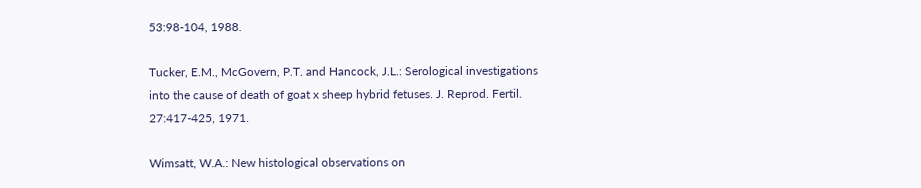53:98-104, 1988.

Tucker, E.M., McGovern, P.T. and Hancock, J.L.: Serological investigations into the cause of death of goat x sheep hybrid fetuses. J. Reprod. Fertil. 27:417-425, 1971.

Wimsatt, W.A.: New histological observations on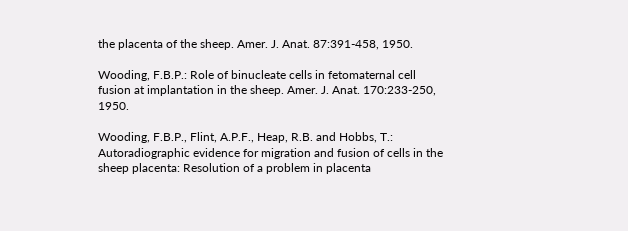the placenta of the sheep. Amer. J. Anat. 87:391-458, 1950.

Wooding, F.B.P.: Role of binucleate cells in fetomaternal cell fusion at implantation in the sheep. Amer. J. Anat. 170:233-250, 1950.

Wooding, F.B.P., Flint, A.P.F., Heap, R.B. and Hobbs, T.: Autoradiographic evidence for migration and fusion of cells in the sheep placenta: Resolution of a problem in placenta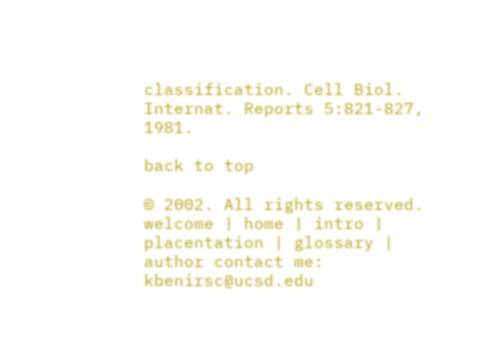classification. Cell Biol. Internat. Reports 5:821-827, 1981.

back to top

© 2002. All rights reserved.
welcome | home | intro | placentation | glossary | author contact me: kbenirsc@ucsd.edu